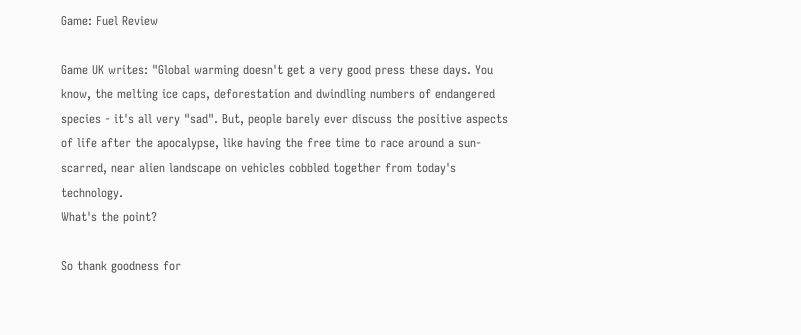Game: Fuel Review

Game UK writes: "Global warming doesn't get a very good press these days. You know, the melting ice caps, deforestation and dwindling numbers of endangered species - it's all very "sad". But, people barely ever discuss the positive aspects of life after the apocalypse, like having the free time to race around a sun-scarred, near alien landscape on vehicles cobbled together from today's technology.
What's the point?

So thank goodness for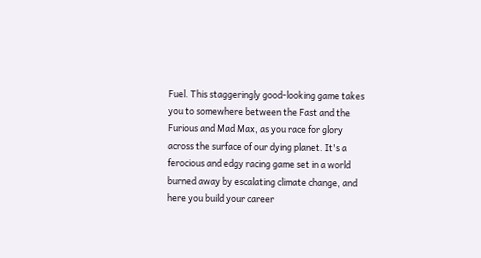Fuel. This staggeringly good-looking game takes you to somewhere between the Fast and the Furious and Mad Max, as you race for glory across the surface of our dying planet. It's a ferocious and edgy racing game set in a world burned away by escalating climate change, and here you build your career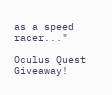as a speed racer..."

Oculus Quest Giveaway!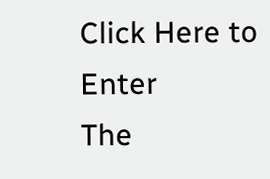Click Here to Enter
The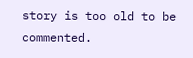story is too old to be commented.